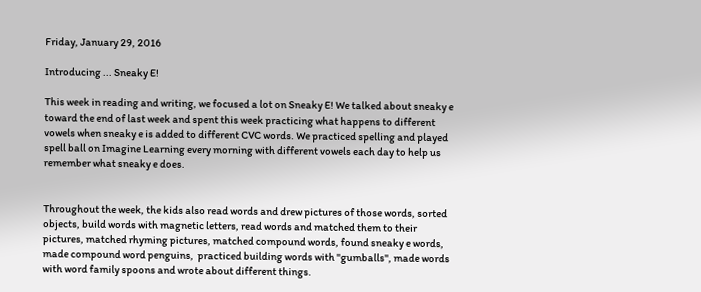Friday, January 29, 2016

Introducing ... Sneaky E!

This week in reading and writing, we focused a lot on Sneaky E! We talked about sneaky e toward the end of last week and spent this week practicing what happens to different vowels when sneaky e is added to different CVC words. We practiced spelling and played spell ball on Imagine Learning every morning with different vowels each day to help us remember what sneaky e does.


Throughout the week, the kids also read words and drew pictures of those words, sorted objects, build words with magnetic letters, read words and matched them to their pictures, matched rhyming pictures, matched compound words, found sneaky e words, made compound word penguins,  practiced building words with "gumballs", made words with word family spoons and wrote about different things.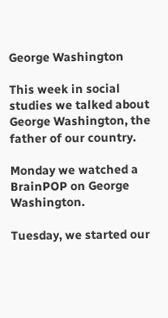George Washington

This week in social studies we talked about George Washington, the father of our country.

Monday we watched a BrainPOP on George Washington.

Tuesday, we started our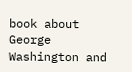book about George Washington and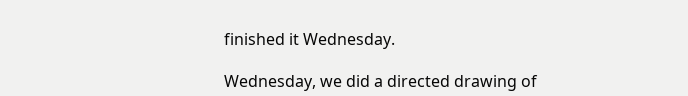finished it Wednesday.

Wednesday, we did a directed drawing of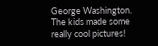George Washington. The kids made some really cool pictures!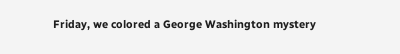Friday, we colored a George Washington mystery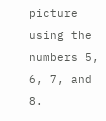picture using the numbers 5, 6, 7, and 8.